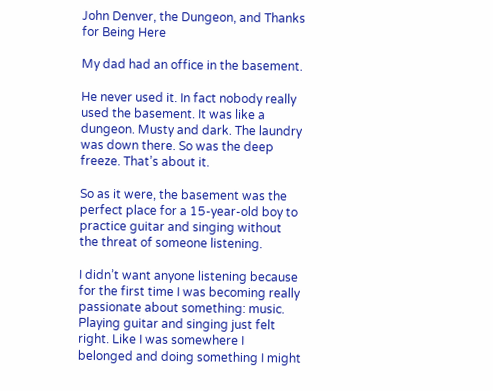John Denver, the Dungeon, and Thanks for Being Here

My dad had an office in the basement.

He never used it. In fact nobody really used the basement. It was like a dungeon. Musty and dark. The laundry was down there. So was the deep freeze. That’s about it.

So as it were, the basement was the perfect place for a 15-year-old boy to practice guitar and singing without the threat of someone listening.

I didn’t want anyone listening because for the first time I was becoming really passionate about something: music. Playing guitar and singing just felt right. Like I was somewhere I belonged and doing something I might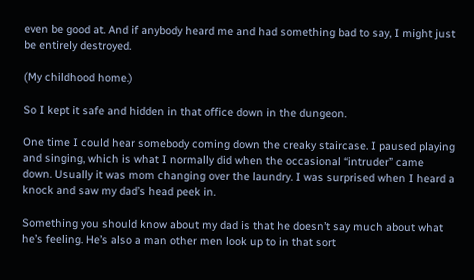even be good at. And if anybody heard me and had something bad to say, I might just be entirely destroyed.

(My childhood home.)

So I kept it safe and hidden in that office down in the dungeon.

One time I could hear somebody coming down the creaky staircase. I paused playing and singing, which is what I normally did when the occasional “intruder” came down. Usually it was mom changing over the laundry. I was surprised when I heard a knock and saw my dad’s head peek in.

Something you should know about my dad is that he doesn’t say much about what he’s feeling. He’s also a man other men look up to in that sort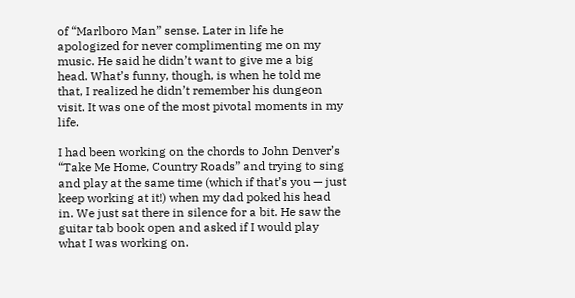of “Marlboro Man” sense. Later in life he apologized for never complimenting me on my music. He said he didn’t want to give me a big head. What’s funny, though, is when he told me that, I realized he didn’t remember his dungeon visit. It was one of the most pivotal moments in my life.

I had been working on the chords to John Denver’s “Take Me Home, Country Roads” and trying to sing and play at the same time (which if that’s you — just keep working at it!) when my dad poked his head in. We just sat there in silence for a bit. He saw the guitar tab book open and asked if I would play what I was working on.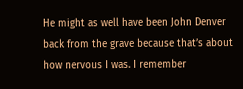He might as well have been John Denver back from the grave because that’s about how nervous I was. I remember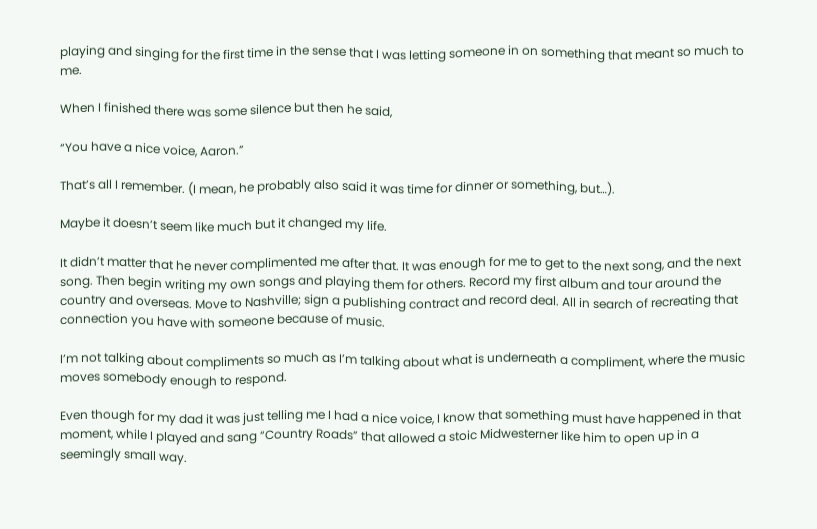playing and singing for the first time in the sense that I was letting someone in on something that meant so much to me.

When I finished there was some silence but then he said,

“You have a nice voice, Aaron.”

That’s all I remember. (I mean, he probably also said it was time for dinner or something, but…).

Maybe it doesn’t seem like much but it changed my life.

It didn’t matter that he never complimented me after that. It was enough for me to get to the next song, and the next song. Then begin writing my own songs and playing them for others. Record my first album and tour around the country and overseas. Move to Nashville; sign a publishing contract and record deal. All in search of recreating that connection you have with someone because of music.

I’m not talking about compliments so much as I’m talking about what is underneath a compliment, where the music moves somebody enough to respond.

Even though for my dad it was just telling me I had a nice voice, I know that something must have happened in that moment, while I played and sang “Country Roads” that allowed a stoic Midwesterner like him to open up in a seemingly small way.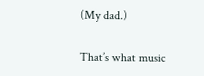(My dad.)

That’s what music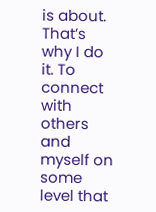is about. That’s why I do it. To connect with others and myself on some level that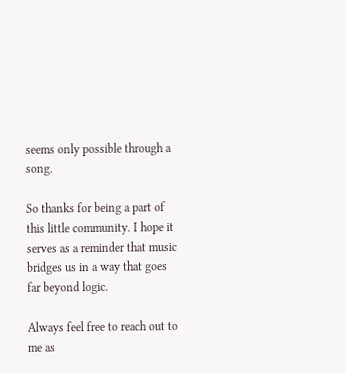seems only possible through a song.

So thanks for being a part of this little community. I hope it serves as a reminder that music bridges us in a way that goes far beyond logic.

Always feel free to reach out to me as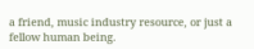a friend, music industry resource, or just a fellow human being.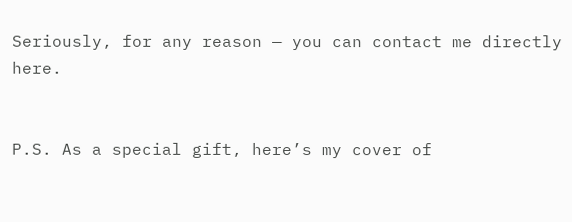Seriously, for any reason — you can contact me directly here.


P.S. As a special gift, here’s my cover of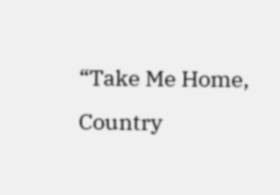“Take Me Home, Country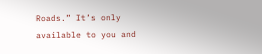Roads.” It’s only available to you and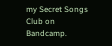my Secret Songs Club on Bandcamp.